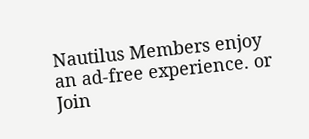Nautilus Members enjoy an ad-free experience. or Join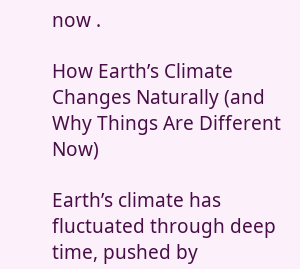now .

How Earth’s Climate Changes Naturally (and Why Things Are Different Now)

Earth’s climate has fluctuated through deep time, pushed by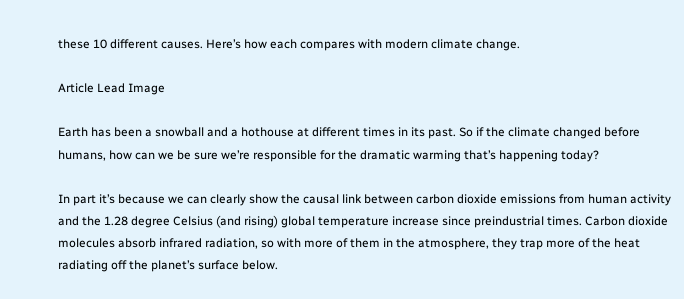these 10 different causes. Here’s how each compares with modern climate change.

Article Lead Image

Earth has been a snowball and a hothouse at different times in its past. So if the climate changed before humans, how can we be sure we’re responsible for the dramatic warming that’s happening today?

In part it’s because we can clearly show the causal link between carbon dioxide emissions from human activity and the 1.28 degree Celsius (and rising) global temperature increase since preindustrial times. Carbon dioxide molecules absorb infrared radiation, so with more of them in the atmosphere, they trap more of the heat radiating off the planet’s surface below.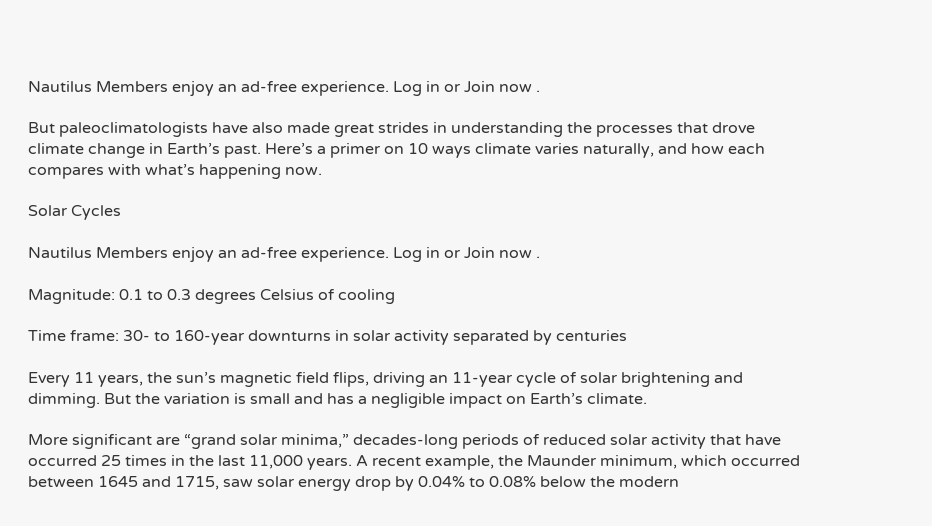Nautilus Members enjoy an ad-free experience. Log in or Join now .

But paleoclimatologists have also made great strides in understanding the processes that drove climate change in Earth’s past. Here’s a primer on 10 ways climate varies naturally, and how each compares with what’s happening now.

Solar Cycles

Nautilus Members enjoy an ad-free experience. Log in or Join now .

Magnitude: 0.1 to 0.3 degrees Celsius of cooling

Time frame: 30- to 160-year downturns in solar activity separated by centuries

Every 11 years, the sun’s magnetic field flips, driving an 11-year cycle of solar brightening and dimming. But the variation is small and has a negligible impact on Earth’s climate.

More significant are “grand solar minima,” decades-long periods of reduced solar activity that have occurred 25 times in the last 11,000 years. A recent example, the Maunder minimum, which occurred between 1645 and 1715, saw solar energy drop by 0.04% to 0.08% below the modern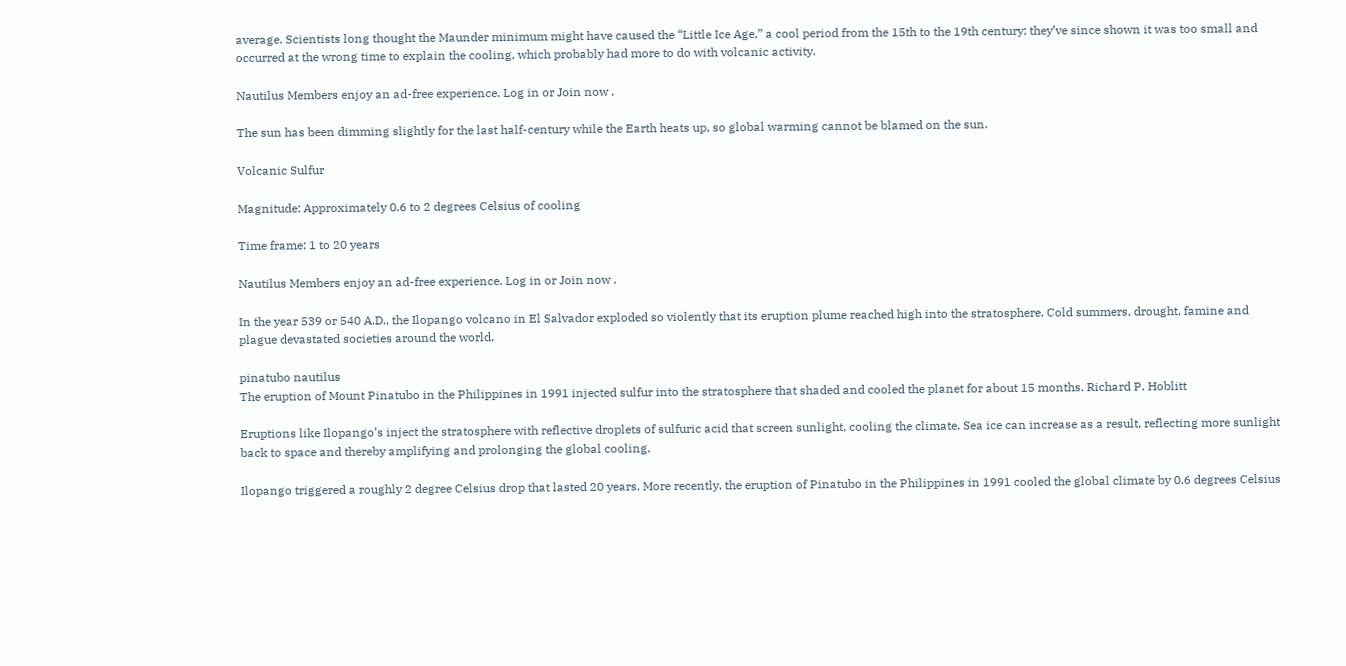average. Scientists long thought the Maunder minimum might have caused the “Little Ice Age,” a cool period from the 15th to the 19th century; they’ve since shown it was too small and occurred at the wrong time to explain the cooling, which probably had more to do with volcanic activity.

Nautilus Members enjoy an ad-free experience. Log in or Join now .

The sun has been dimming slightly for the last half-century while the Earth heats up, so global warming cannot be blamed on the sun.

Volcanic Sulfur

Magnitude: Approximately 0.6 to 2 degrees Celsius of cooling

Time frame: 1 to 20 years

Nautilus Members enjoy an ad-free experience. Log in or Join now .

In the year 539 or 540 A.D., the Ilopango volcano in El Salvador exploded so violently that its eruption plume reached high into the stratosphere. Cold summers, drought, famine and plague devastated societies around the world.

pinatubo nautilus
The eruption of Mount Pinatubo in the Philippines in 1991 injected sulfur into the stratosphere that shaded and cooled the planet for about 15 months. Richard P. Hoblitt

Eruptions like Ilopango’s inject the stratosphere with reflective droplets of sulfuric acid that screen sunlight, cooling the climate. Sea ice can increase as a result, reflecting more sunlight back to space and thereby amplifying and prolonging the global cooling.

Ilopango triggered a roughly 2 degree Celsius drop that lasted 20 years. More recently, the eruption of Pinatubo in the Philippines in 1991 cooled the global climate by 0.6 degrees Celsius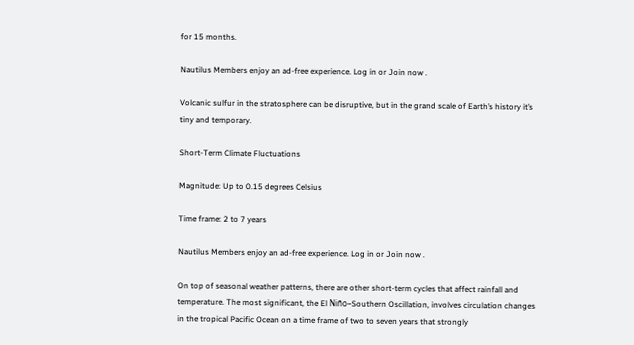for 15 months.

Nautilus Members enjoy an ad-free experience. Log in or Join now .

Volcanic sulfur in the stratosphere can be disruptive, but in the grand scale of Earth’s history it’s tiny and temporary.

Short-Term Climate Fluctuations

Magnitude: Up to 0.15 degrees Celsius

Time frame: 2 to 7 years

Nautilus Members enjoy an ad-free experience. Log in or Join now .

On top of seasonal weather patterns, there are other short-term cycles that affect rainfall and temperature. The most significant, the El Niño–Southern Oscillation, involves circulation changes in the tropical Pacific Ocean on a time frame of two to seven years that strongly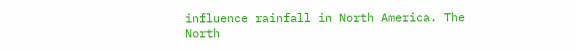influence rainfall in North America. The North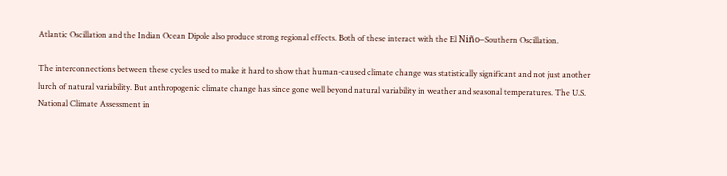Atlantic Oscillation and the Indian Ocean Dipole also produce strong regional effects. Both of these interact with the El Niño–Southern Oscillation.

The interconnections between these cycles used to make it hard to show that human-caused climate change was statistically significant and not just another lurch of natural variability. But anthropogenic climate change has since gone well beyond natural variability in weather and seasonal temperatures. The U.S. National Climate Assessment in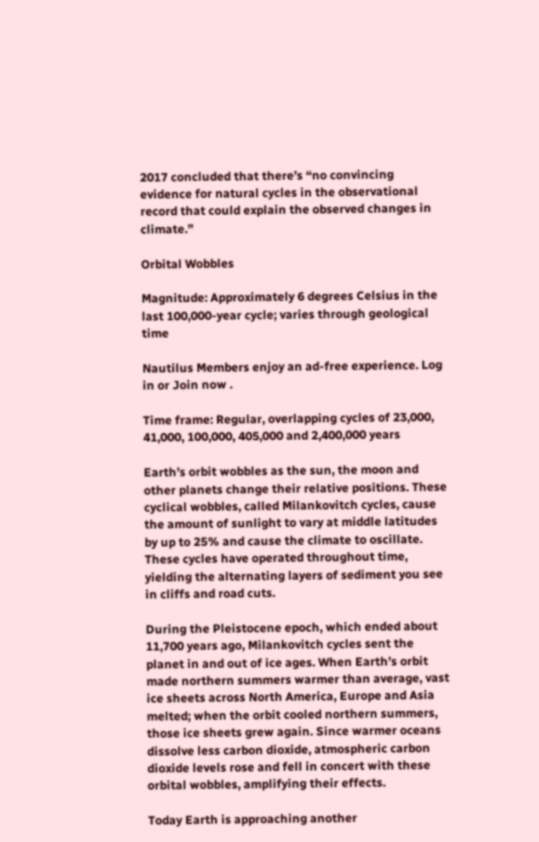2017 concluded that there’s “no convincing evidence for natural cycles in the observational record that could explain the observed changes in climate.”

Orbital Wobbles

Magnitude: Approximately 6 degrees Celsius in the last 100,000-year cycle; varies through geological time

Nautilus Members enjoy an ad-free experience. Log in or Join now .

Time frame: Regular, overlapping cycles of 23,000, 41,000, 100,000, 405,000 and 2,400,000 years

Earth’s orbit wobbles as the sun, the moon and other planets change their relative positions. These cyclical wobbles, called Milankovitch cycles, cause the amount of sunlight to vary at middle latitudes by up to 25% and cause the climate to oscillate. These cycles have operated throughout time, yielding the alternating layers of sediment you see in cliffs and road cuts.

During the Pleistocene epoch, which ended about 11,700 years ago, Milankovitch cycles sent the planet in and out of ice ages. When Earth’s orbit made northern summers warmer than average, vast ice sheets across North America, Europe and Asia melted; when the orbit cooled northern summers, those ice sheets grew again. Since warmer oceans dissolve less carbon dioxide, atmospheric carbon dioxide levels rose and fell in concert with these orbital wobbles, amplifying their effects.

Today Earth is approaching another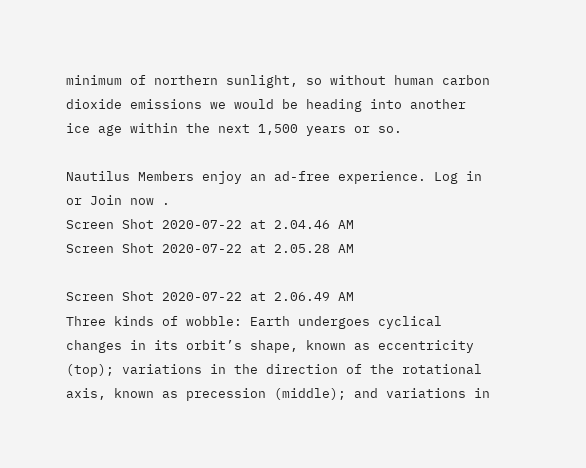minimum of northern sunlight, so without human carbon dioxide emissions we would be heading into another ice age within the next 1,500 years or so.

Nautilus Members enjoy an ad-free experience. Log in or Join now .
Screen Shot 2020-07-22 at 2.04.46 AM
Screen Shot 2020-07-22 at 2.05.28 AM

Screen Shot 2020-07-22 at 2.06.49 AM
Three kinds of wobble: Earth undergoes cyclical changes in its orbit’s shape, known as eccentricity (top); variations in the direction of the rotational axis, known as precession (middle); and variations in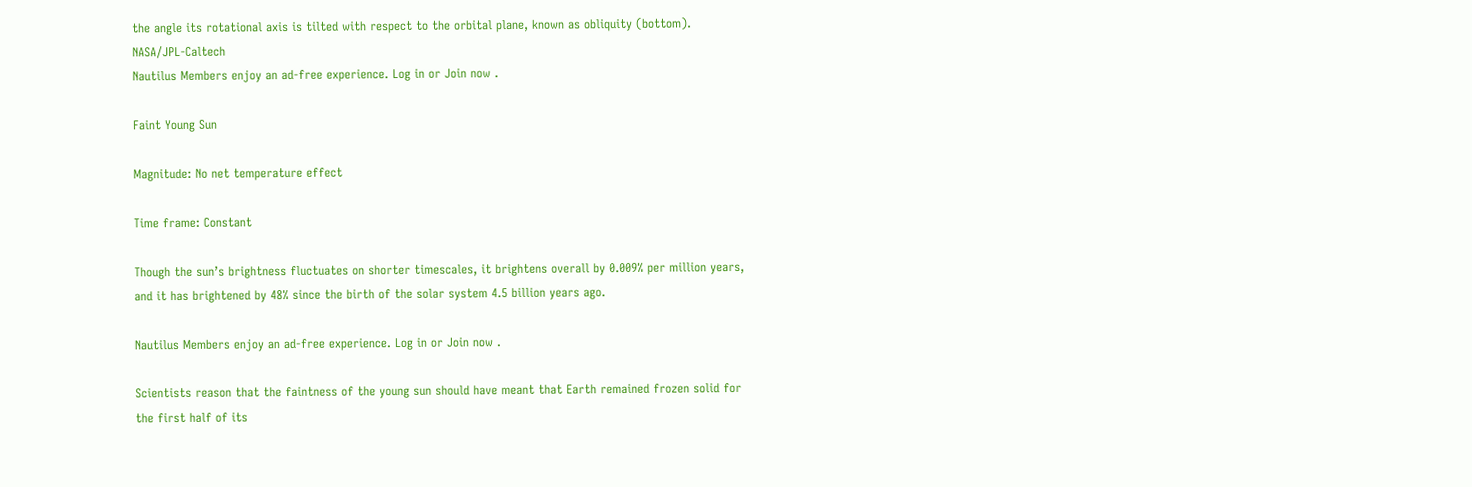the angle its rotational axis is tilted with respect to the orbital plane, known as obliquity (bottom). NASA/JPL-Caltech
Nautilus Members enjoy an ad-free experience. Log in or Join now .

Faint Young Sun

Magnitude: No net temperature effect

Time frame: Constant

Though the sun’s brightness fluctuates on shorter timescales, it brightens overall by 0.009% per million years, and it has brightened by 48% since the birth of the solar system 4.5 billion years ago.

Nautilus Members enjoy an ad-free experience. Log in or Join now .

Scientists reason that the faintness of the young sun should have meant that Earth remained frozen solid for the first half of its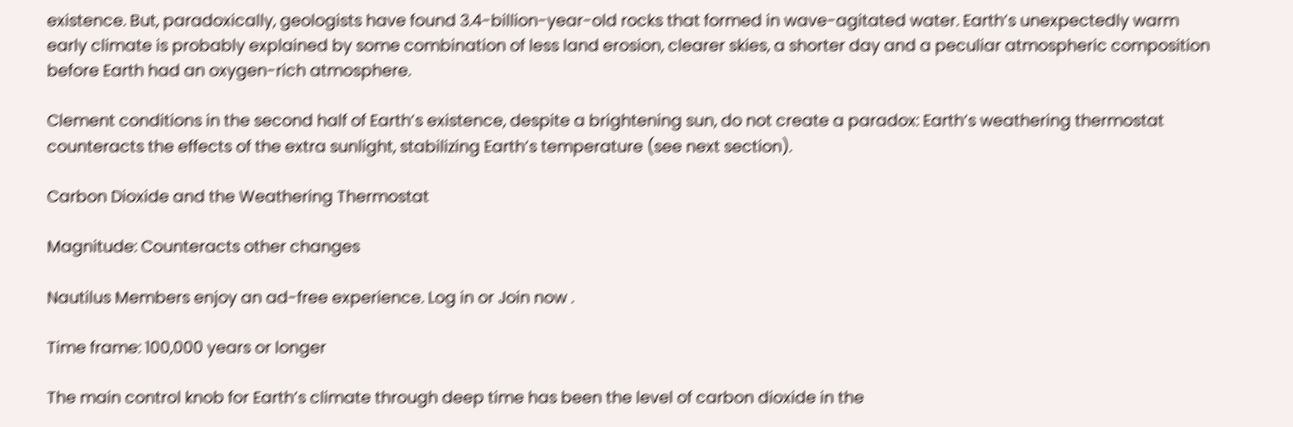existence. But, paradoxically, geologists have found 3.4-billion-year-old rocks that formed in wave-agitated water. Earth’s unexpectedly warm early climate is probably explained by some combination of less land erosion, clearer skies, a shorter day and a peculiar atmospheric composition before Earth had an oxygen-rich atmosphere.

Clement conditions in the second half of Earth’s existence, despite a brightening sun, do not create a paradox: Earth’s weathering thermostat counteracts the effects of the extra sunlight, stabilizing Earth’s temperature (see next section).

Carbon Dioxide and the Weathering Thermostat

Magnitude: Counteracts other changes

Nautilus Members enjoy an ad-free experience. Log in or Join now .

Time frame: 100,000 years or longer

The main control knob for Earth’s climate through deep time has been the level of carbon dioxide in the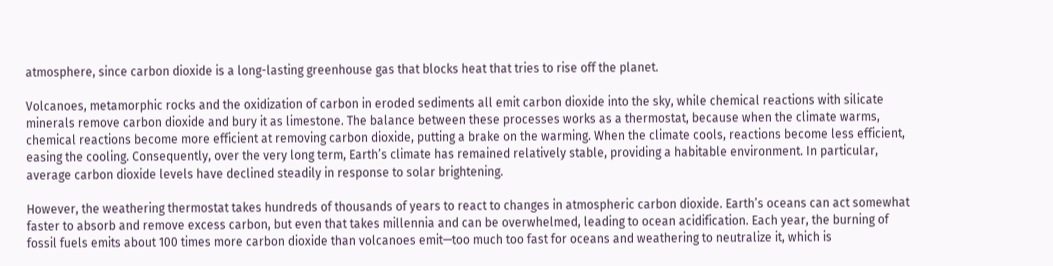atmosphere, since carbon dioxide is a long-lasting greenhouse gas that blocks heat that tries to rise off the planet.

Volcanoes, metamorphic rocks and the oxidization of carbon in eroded sediments all emit carbon dioxide into the sky, while chemical reactions with silicate minerals remove carbon dioxide and bury it as limestone. The balance between these processes works as a thermostat, because when the climate warms, chemical reactions become more efficient at removing carbon dioxide, putting a brake on the warming. When the climate cools, reactions become less efficient, easing the cooling. Consequently, over the very long term, Earth’s climate has remained relatively stable, providing a habitable environment. In particular, average carbon dioxide levels have declined steadily in response to solar brightening.

However, the weathering thermostat takes hundreds of thousands of years to react to changes in atmospheric carbon dioxide. Earth’s oceans can act somewhat faster to absorb and remove excess carbon, but even that takes millennia and can be overwhelmed, leading to ocean acidification. Each year, the burning of fossil fuels emits about 100 times more carbon dioxide than volcanoes emit—too much too fast for oceans and weathering to neutralize it, which is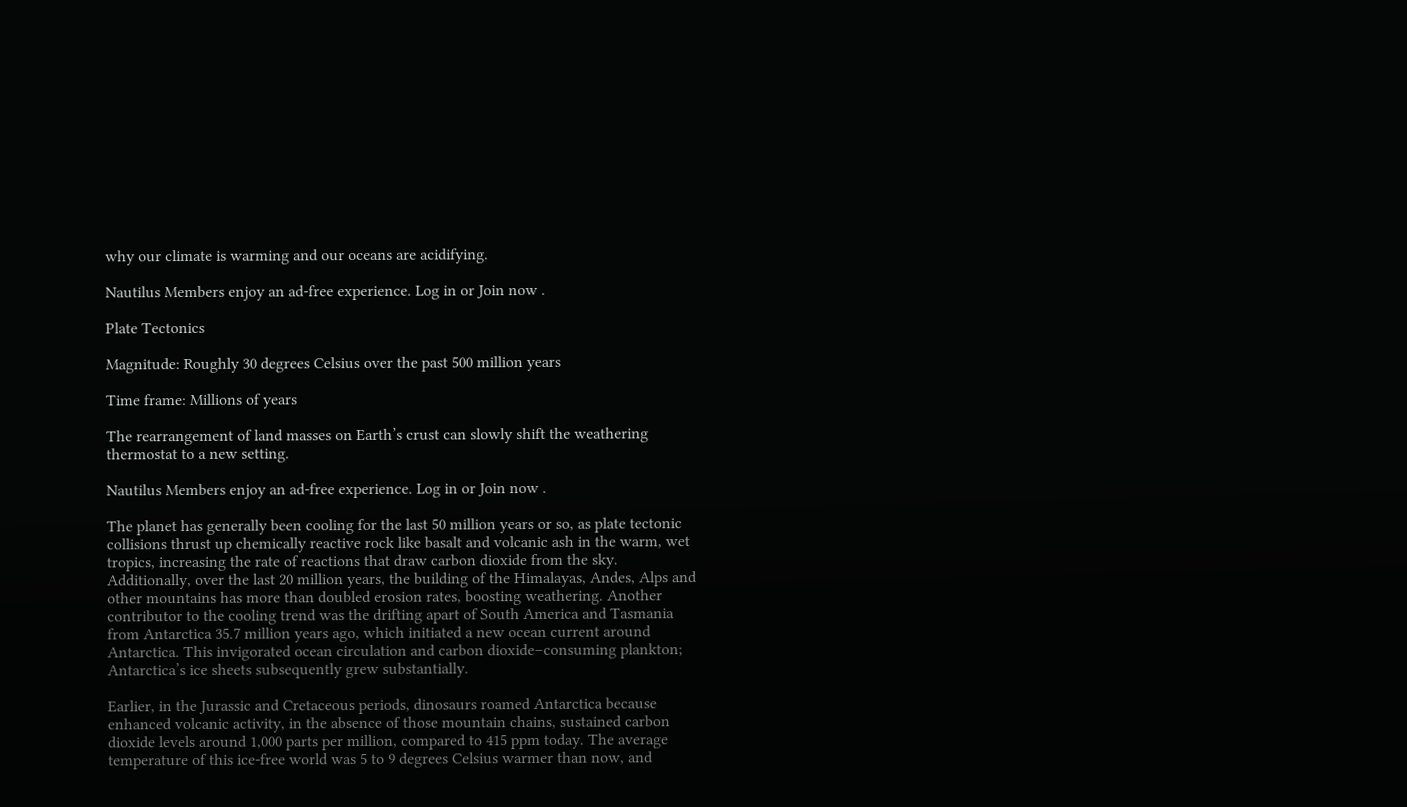why our climate is warming and our oceans are acidifying.

Nautilus Members enjoy an ad-free experience. Log in or Join now .

Plate Tectonics

Magnitude: Roughly 30 degrees Celsius over the past 500 million years

Time frame: Millions of years

The rearrangement of land masses on Earth’s crust can slowly shift the weathering thermostat to a new setting.

Nautilus Members enjoy an ad-free experience. Log in or Join now .

The planet has generally been cooling for the last 50 million years or so, as plate tectonic collisions thrust up chemically reactive rock like basalt and volcanic ash in the warm, wet tropics, increasing the rate of reactions that draw carbon dioxide from the sky. Additionally, over the last 20 million years, the building of the Himalayas, Andes, Alps and other mountains has more than doubled erosion rates, boosting weathering. Another contributor to the cooling trend was the drifting apart of South America and Tasmania from Antarctica 35.7 million years ago, which initiated a new ocean current around Antarctica. This invigorated ocean circulation and carbon dioxide–consuming plankton; Antarctica’s ice sheets subsequently grew substantially.

Earlier, in the Jurassic and Cretaceous periods, dinosaurs roamed Antarctica because enhanced volcanic activity, in the absence of those mountain chains, sustained carbon dioxide levels around 1,000 parts per million, compared to 415 ppm today. The average temperature of this ice-free world was 5 to 9 degrees Celsius warmer than now, and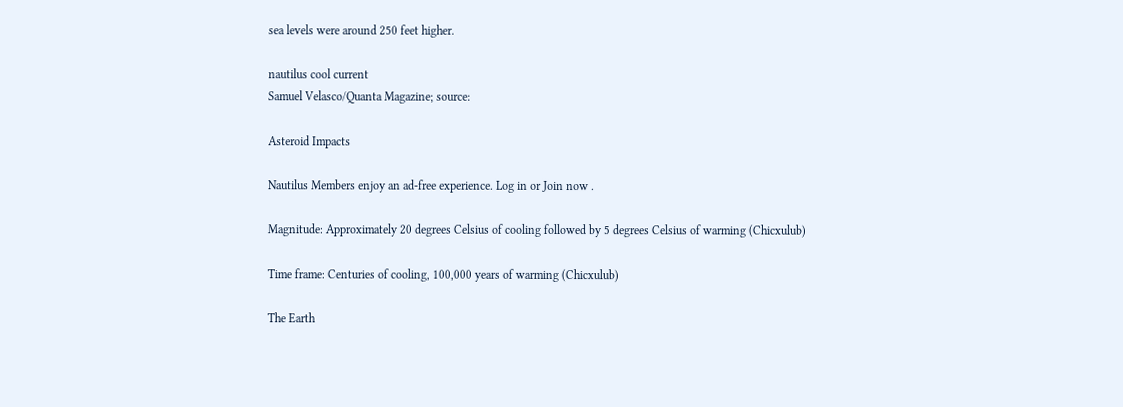sea levels were around 250 feet higher.

nautilus cool current
Samuel Velasco/Quanta Magazine; source:

Asteroid Impacts

Nautilus Members enjoy an ad-free experience. Log in or Join now .

Magnitude: Approximately 20 degrees Celsius of cooling followed by 5 degrees Celsius of warming (Chicxulub)

Time frame: Centuries of cooling, 100,000 years of warming (Chicxulub)

The Earth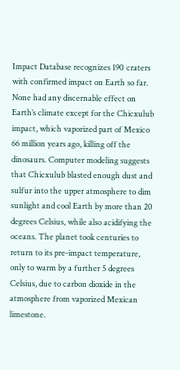Impact Database recognizes 190 craters with confirmed impact on Earth so far. None had any discernable effect on Earth’s climate except for the Chicxulub impact, which vaporized part of Mexico 66 million years ago, killing off the dinosaurs. Computer modeling suggests that Chicxulub blasted enough dust and sulfur into the upper atmosphere to dim sunlight and cool Earth by more than 20 degrees Celsius, while also acidifying the oceans. The planet took centuries to return to its pre-impact temperature, only to warm by a further 5 degrees Celsius, due to carbon dioxide in the atmosphere from vaporized Mexican limestone.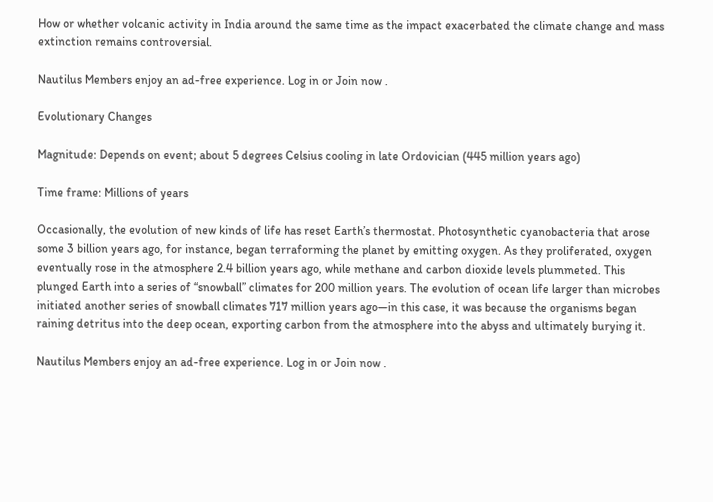How or whether volcanic activity in India around the same time as the impact exacerbated the climate change and mass extinction remains controversial.

Nautilus Members enjoy an ad-free experience. Log in or Join now .

Evolutionary Changes

Magnitude: Depends on event; about 5 degrees Celsius cooling in late Ordovician (445 million years ago)

Time frame: Millions of years

Occasionally, the evolution of new kinds of life has reset Earth’s thermostat. Photosynthetic cyanobacteria that arose some 3 billion years ago, for instance, began terraforming the planet by emitting oxygen. As they proliferated, oxygen eventually rose in the atmosphere 2.4 billion years ago, while methane and carbon dioxide levels plummeted. This plunged Earth into a series of “snowball” climates for 200 million years. The evolution of ocean life larger than microbes initiated another series of snowball climates 717 million years ago—in this case, it was because the organisms began raining detritus into the deep ocean, exporting carbon from the atmosphere into the abyss and ultimately burying it.

Nautilus Members enjoy an ad-free experience. Log in or Join now .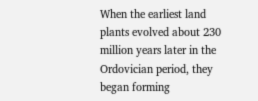When the earliest land plants evolved about 230 million years later in the Ordovician period, they began forming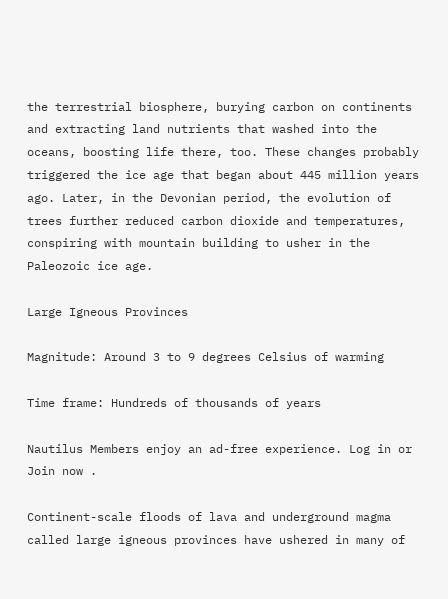the terrestrial biosphere, burying carbon on continents and extracting land nutrients that washed into the oceans, boosting life there, too. These changes probably triggered the ice age that began about 445 million years ago. Later, in the Devonian period, the evolution of trees further reduced carbon dioxide and temperatures, conspiring with mountain building to usher in the Paleozoic ice age.

Large Igneous Provinces

Magnitude: Around 3 to 9 degrees Celsius of warming

Time frame: Hundreds of thousands of years

Nautilus Members enjoy an ad-free experience. Log in or Join now .

Continent-scale floods of lava and underground magma called large igneous provinces have ushered in many of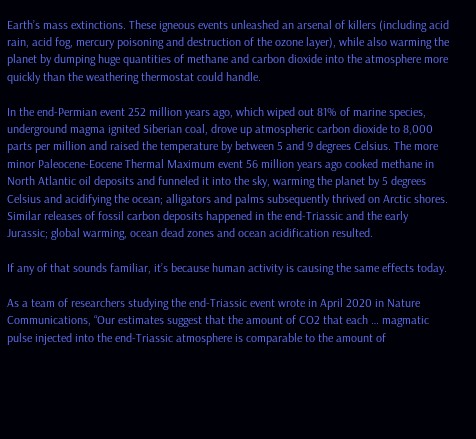Earth’s mass extinctions. These igneous events unleashed an arsenal of killers (including acid rain, acid fog, mercury poisoning and destruction of the ozone layer), while also warming the planet by dumping huge quantities of methane and carbon dioxide into the atmosphere more quickly than the weathering thermostat could handle.

In the end-Permian event 252 million years ago, which wiped out 81% of marine species, underground magma ignited Siberian coal, drove up atmospheric carbon dioxide to 8,000 parts per million and raised the temperature by between 5 and 9 degrees Celsius. The more minor Paleocene-Eocene Thermal Maximum event 56 million years ago cooked methane in North Atlantic oil deposits and funneled it into the sky, warming the planet by 5 degrees Celsius and acidifying the ocean; alligators and palms subsequently thrived on Arctic shores. Similar releases of fossil carbon deposits happened in the end-Triassic and the early Jurassic; global warming, ocean dead zones and ocean acidification resulted.

If any of that sounds familiar, it’s because human activity is causing the same effects today.

As a team of researchers studying the end-Triassic event wrote in April 2020 in Nature Communications, “Our estimates suggest that the amount of CO2 that each … magmatic pulse injected into the end-Triassic atmosphere is comparable to the amount of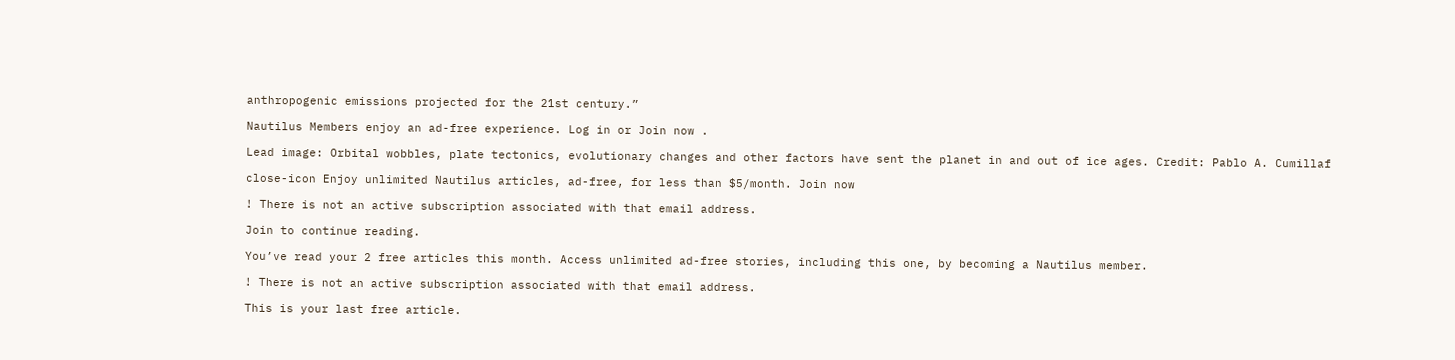anthropogenic emissions projected for the 21st century.”

Nautilus Members enjoy an ad-free experience. Log in or Join now .

Lead image: Orbital wobbles, plate tectonics, evolutionary changes and other factors have sent the planet in and out of ice ages. Credit: Pablo A. Cumillaf

close-icon Enjoy unlimited Nautilus articles, ad-free, for less than $5/month. Join now

! There is not an active subscription associated with that email address.

Join to continue reading.

You’ve read your 2 free articles this month. Access unlimited ad-free stories, including this one, by becoming a Nautilus member.

! There is not an active subscription associated with that email address.

This is your last free article.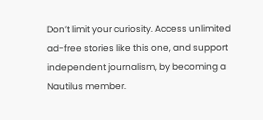Don’t limit your curiosity. Access unlimited ad-free stories like this one, and support independent journalism, by becoming a Nautilus member.